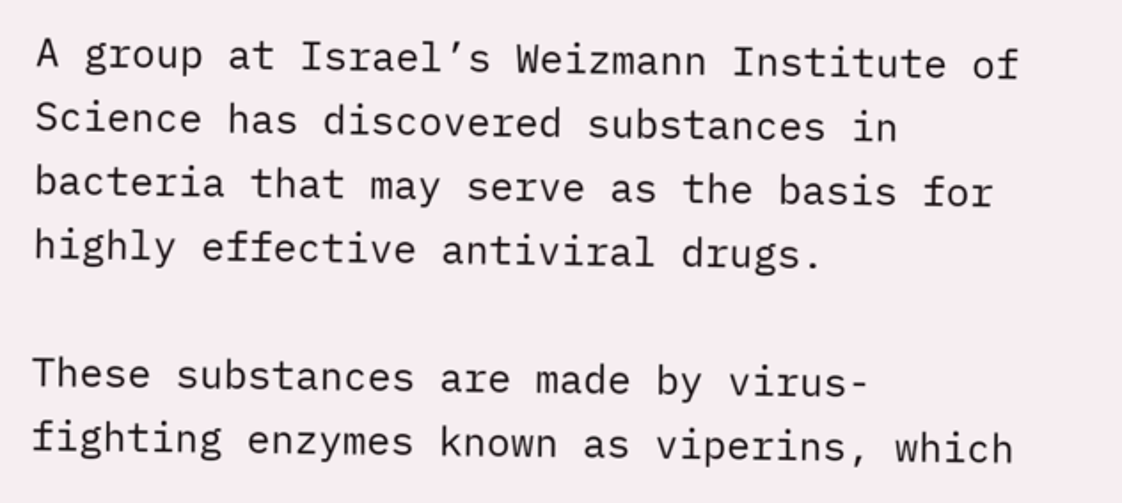A group at Israel’s Weizmann Institute of Science has discovered substances in bacteria that may serve as the basis for highly effective antiviral drugs.

These substances are made by virus-fighting enzymes known as viperins, which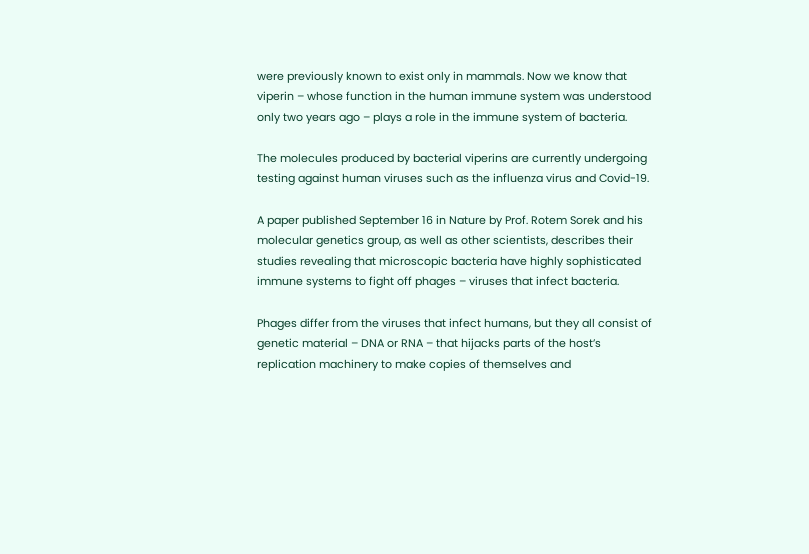were previously known to exist only in mammals. Now we know that viperin – whose function in the human immune system was understood only two years ago – plays a role in the immune system of bacteria.

The molecules produced by bacterial viperins are currently undergoing testing against human viruses such as the influenza virus and Covid-19.

A paper published September 16 in Nature by Prof. Rotem Sorek and his molecular genetics group, as well as other scientists, describes their studies revealing that microscopic bacteria have highly sophisticated immune systems to fight off phages – viruses that infect bacteria.

Phages differ from the viruses that infect humans, but they all consist of genetic material – DNA or RNA – that hijacks parts of the host’s replication machinery to make copies of themselves and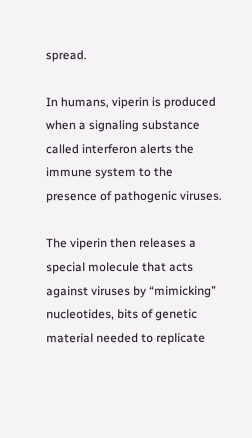spread.

In humans, viperin is produced when a signaling substance called interferon alerts the immune system to the presence of pathogenic viruses.

The viperin then releases a special molecule that acts against viruses by “mimicking” nucleotides, bits of genetic material needed to replicate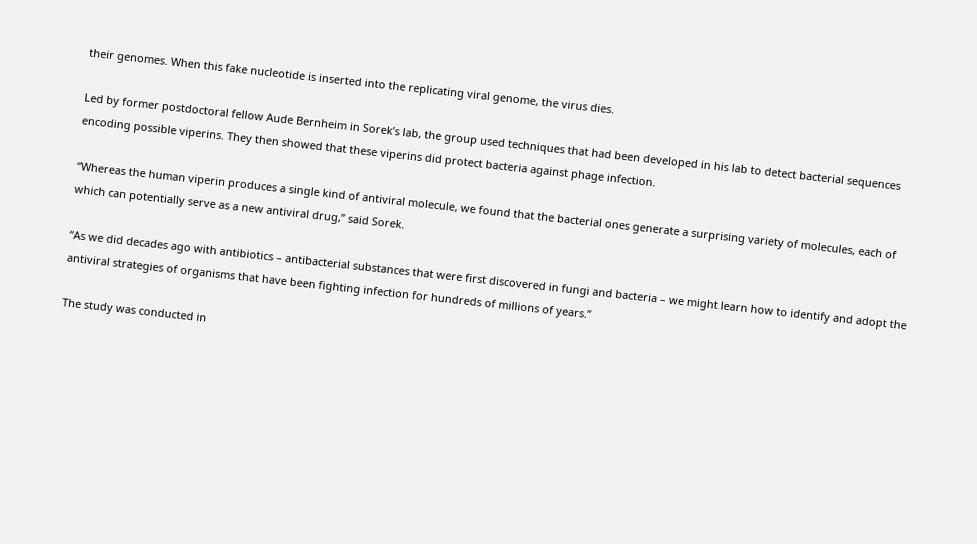their genomes. When this fake nucleotide is inserted into the replicating viral genome, the virus dies.

Led by former postdoctoral fellow Aude Bernheim in Sorek’s lab, the group used techniques that had been developed in his lab to detect bacterial sequences encoding possible viperins. They then showed that these viperins did protect bacteria against phage infection.

“Whereas the human viperin produces a single kind of antiviral molecule, we found that the bacterial ones generate a surprising variety of molecules, each of which can potentially serve as a new antiviral drug,” said Sorek.

“As we did decades ago with antibiotics – antibacterial substances that were first discovered in fungi and bacteria – we might learn how to identify and adopt the antiviral strategies of organisms that have been fighting infection for hundreds of millions of years.”

The study was conducted in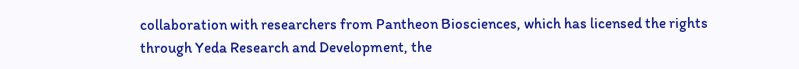collaboration with researchers from Pantheon Biosciences, which has licensed the rights through Yeda Research and Development, the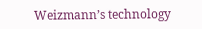Weizmann’s technology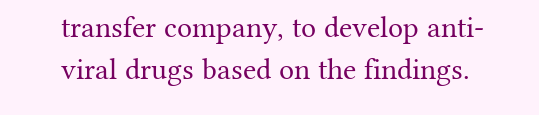transfer company, to develop anti-viral drugs based on the findings.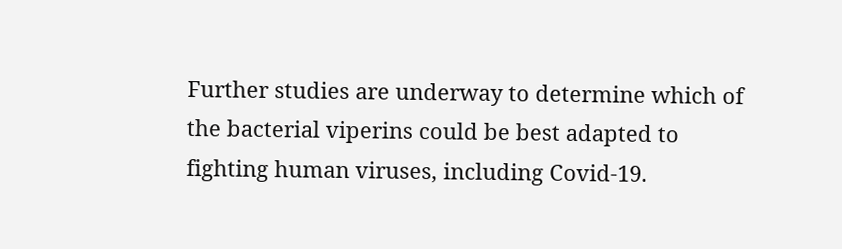Further studies are underway to determine which of the bacterial viperins could be best adapted to fighting human viruses, including Covid-19.